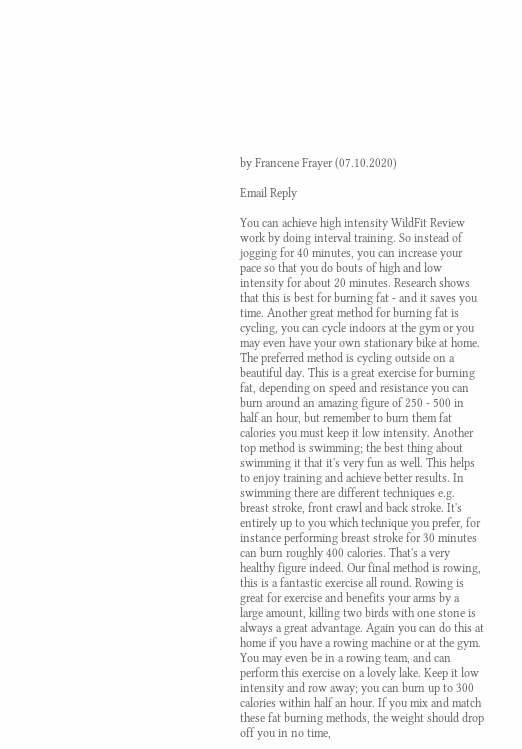by Francene Frayer (07.10.2020)

Email Reply

You can achieve high intensity WildFit Review  work by doing interval training. So instead of jogging for 40 minutes, you can increase your pace so that you do bouts of high and low intensity for about 20 minutes. Research shows that this is best for burning fat - and it saves you time. Another great method for burning fat is cycling, you can cycle indoors at the gym or you may even have your own stationary bike at home. The preferred method is cycling outside on a beautiful day. This is a great exercise for burning fat, depending on speed and resistance you can burn around an amazing figure of 250 - 500 in half an hour, but remember to burn them fat calories you must keep it low intensity. Another top method is swimming; the best thing about swimming it that it's very fun as well. This helps to enjoy training and achieve better results. In swimming there are different techniques e.g. breast stroke, front crawl and back stroke. It's entirely up to you which technique you prefer, for instance performing breast stroke for 30 minutes can burn roughly 400 calories. That's a very healthy figure indeed. Our final method is rowing, this is a fantastic exercise all round. Rowing is great for exercise and benefits your arms by a large amount, killing two birds with one stone is always a great advantage. Again you can do this at home if you have a rowing machine or at the gym. You may even be in a rowing team, and can perform this exercise on a lovely lake. Keep it low intensity and row away; you can burn up to 300 calories within half an hour. If you mix and match these fat burning methods, the weight should drop off you in no time,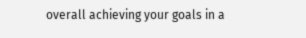overall achieving your goals in a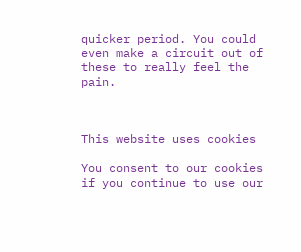quicker period. You could even make a circuit out of these to really feel the pain.



This website uses cookies

You consent to our cookies if you continue to use our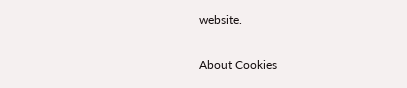website.

About Cookies